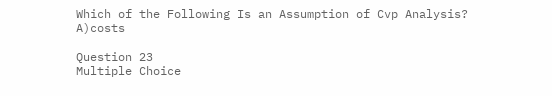Which of the Following Is an Assumption of Cvp Analysis? A)costs

Question 23
Multiple Choice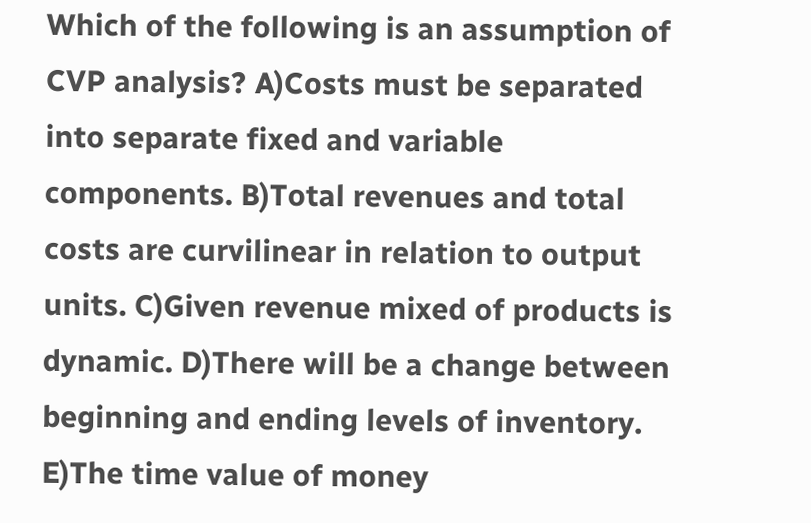Which of the following is an assumption of CVP analysis? A)Costs must be separated into separate fixed and variable components. B)Total revenues and total costs are curvilinear in relation to output units. C)Given revenue mixed of products is dynamic. D)There will be a change between beginning and ending levels of inventory. E)The time value of money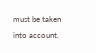must be taken into account.